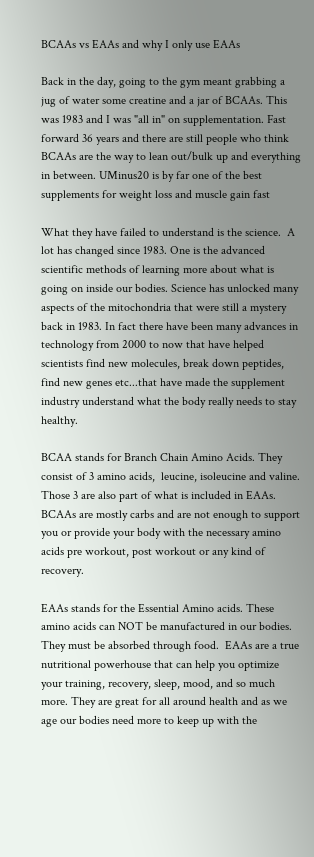BCAAs vs EAAs and why I only use EAAs

Back in the day, going to the gym meant grabbing a jug of water some creatine and a jar of BCAAs. This was 1983 and I was "all in" on supplementation. Fast forward 36 years and there are still people who think BCAAs are the way to lean out/bulk up and everything in between. UMinus20 is by far one of the best supplements for weight loss and muscle gain fast

What they have failed to understand is the science.  A lot has changed since 1983. One is the advanced scientific methods of learning more about what is going on inside our bodies. Science has unlocked many aspects of the mitochondria that were still a mystery back in 1983. In fact there have been many advances in technology from 2000 to now that have helped scientists find new molecules, break down peptides, find new genes etc...that have made the supplement industry understand what the body really needs to stay healthy.

BCAA stands for Branch Chain Amino Acids. They consist of 3 amino acids,  leucine, isoleucine and valine. Those 3 are also part of what is included in EAAs. BCAAs are mostly carbs and are not enough to support you or provide your body with the necessary amino acids pre workout, post workout or any kind of recovery.

EAAs stands for the Essential Amino acids. These amino acids can NOT be manufactured in our bodies. They must be absorbed through food.  EAAs are a true nutritional powerhouse that can help you optimize your training, recovery, sleep, mood, and so much more. They are great for all around health and as we age our bodies need more to keep up with the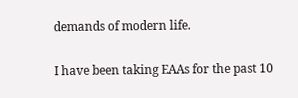demands of modern life.

I have been taking EAAs for the past 10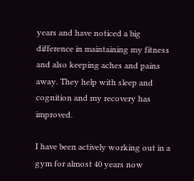years and have noticed a big difference in maintaining my fitness and also keeping aches and pains away. They help with sleep and cognition and my recovery has improved.

I have been actively working out in a gym for almost 40 years now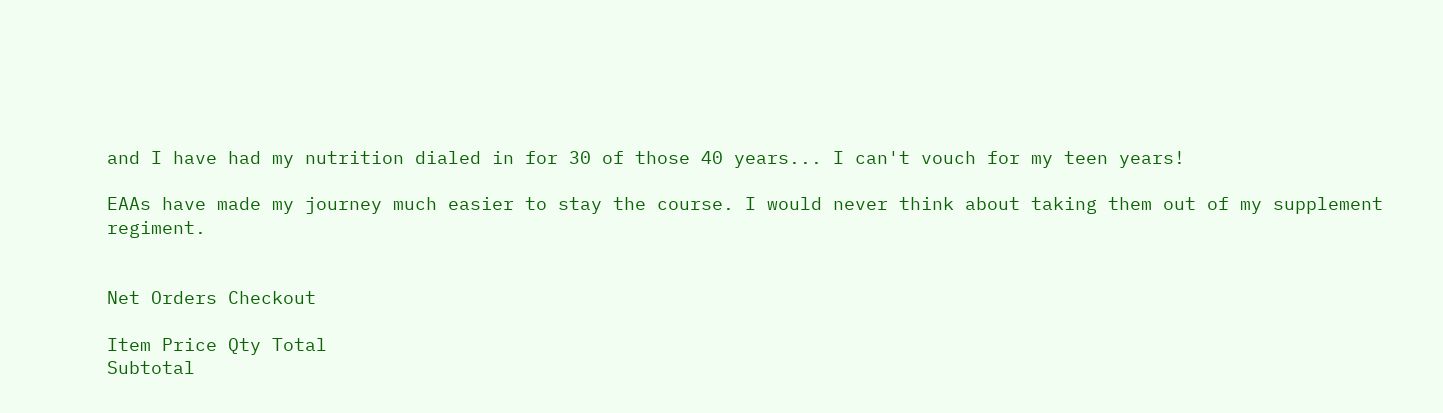and I have had my nutrition dialed in for 30 of those 40 years... I can't vouch for my teen years!

EAAs have made my journey much easier to stay the course. I would never think about taking them out of my supplement regiment.


Net Orders Checkout

Item Price Qty Total
Subtotal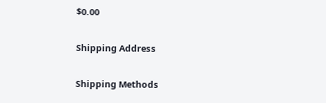$0.00

Shipping Address

Shipping Methods